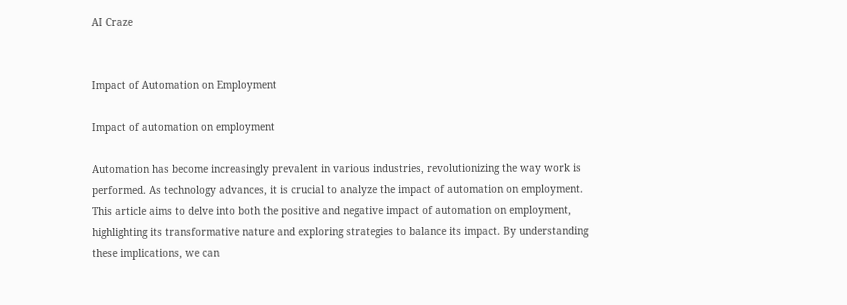AI Craze


Impact of Automation on Employment

Impact of automation on employment

Automation has become increasingly prevalent in various industries, revolutionizing the way work is performed. As technology advances, it is crucial to analyze the impact of automation on employment. This article aims to delve into both the positive and negative impact of automation on employment, highlighting its transformative nature and exploring strategies to balance its impact. By understanding these implications, we can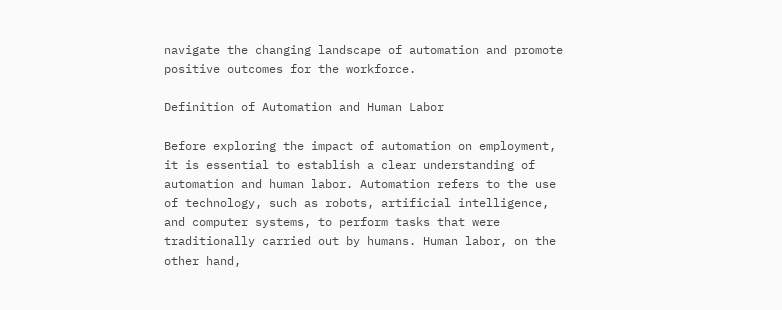navigate the changing landscape of automation and promote positive outcomes for the workforce.

Definition of Automation and Human Labor

Before exploring the impact of automation on employment, it is essential to establish a clear understanding of automation and human labor. Automation refers to the use of technology, such as robots, artificial intelligence, and computer systems, to perform tasks that were traditionally carried out by humans. Human labor, on the other hand,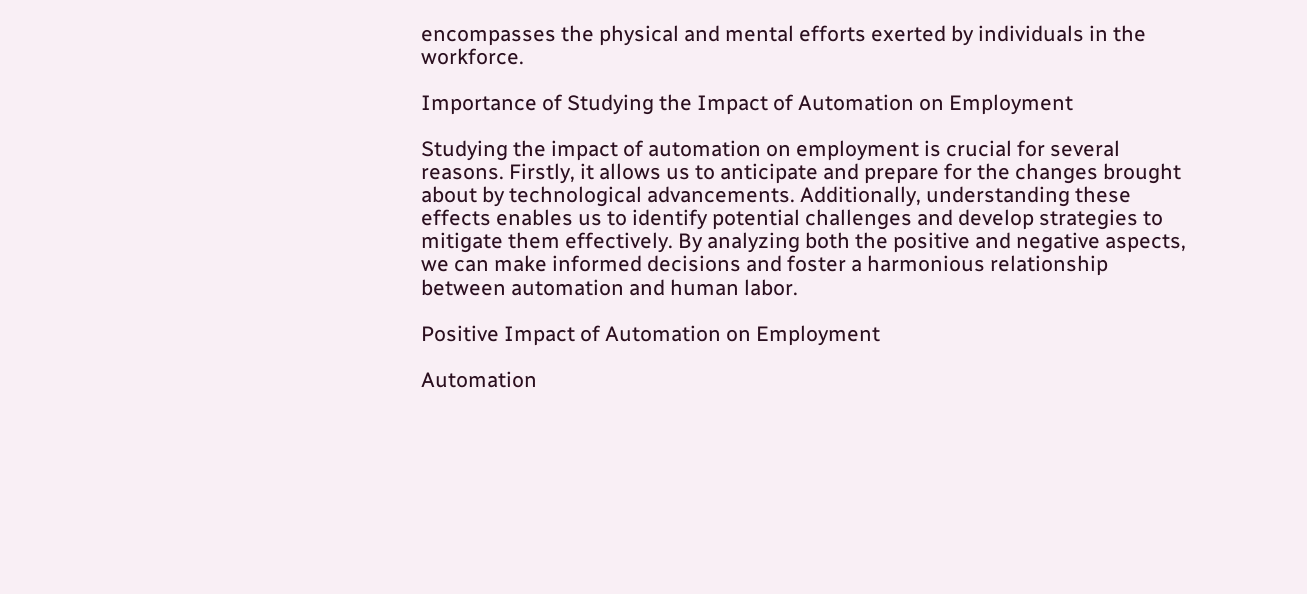encompasses the physical and mental efforts exerted by individuals in the workforce.

Importance of Studying the Impact of Automation on Employment

Studying the impact of automation on employment is crucial for several reasons. Firstly, it allows us to anticipate and prepare for the changes brought about by technological advancements. Additionally, understanding these effects enables us to identify potential challenges and develop strategies to mitigate them effectively. By analyzing both the positive and negative aspects, we can make informed decisions and foster a harmonious relationship between automation and human labor.

Positive Impact of Automation on Employment

Automation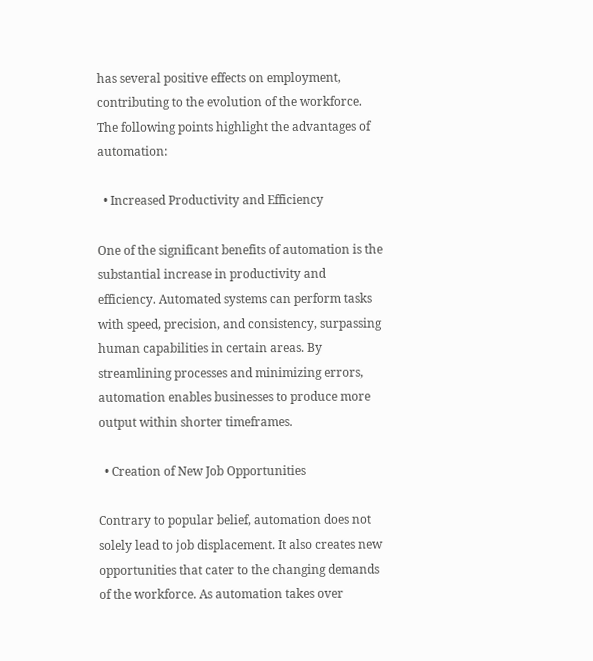has several positive effects on employment, contributing to the evolution of the workforce. The following points highlight the advantages of automation:

  • Increased Productivity and Efficiency

One of the significant benefits of automation is the substantial increase in productivity and efficiency. Automated systems can perform tasks with speed, precision, and consistency, surpassing human capabilities in certain areas. By streamlining processes and minimizing errors, automation enables businesses to produce more output within shorter timeframes.

  • Creation of New Job Opportunities

Contrary to popular belief, automation does not solely lead to job displacement. It also creates new opportunities that cater to the changing demands of the workforce. As automation takes over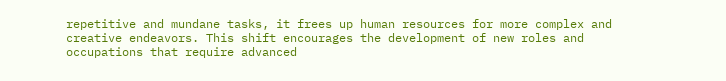repetitive and mundane tasks, it frees up human resources for more complex and creative endeavors. This shift encourages the development of new roles and occupations that require advanced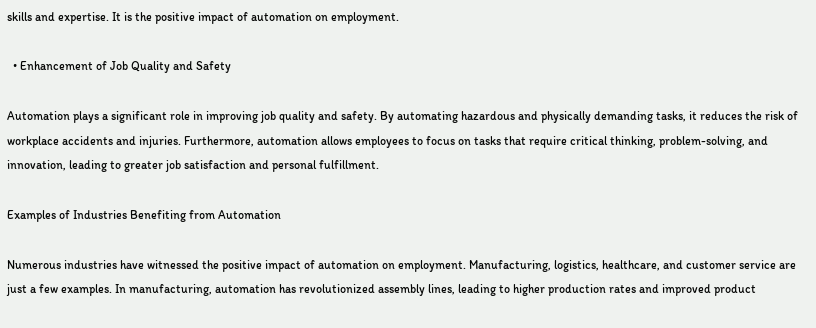skills and expertise. It is the positive impact of automation on employment.

  • Enhancement of Job Quality and Safety

Automation plays a significant role in improving job quality and safety. By automating hazardous and physically demanding tasks, it reduces the risk of workplace accidents and injuries. Furthermore, automation allows employees to focus on tasks that require critical thinking, problem-solving, and innovation, leading to greater job satisfaction and personal fulfillment.

Examples of Industries Benefiting from Automation

Numerous industries have witnessed the positive impact of automation on employment. Manufacturing, logistics, healthcare, and customer service are just a few examples. In manufacturing, automation has revolutionized assembly lines, leading to higher production rates and improved product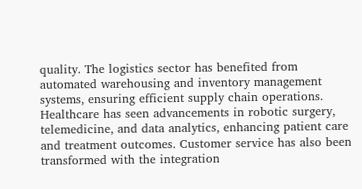quality. The logistics sector has benefited from automated warehousing and inventory management systems, ensuring efficient supply chain operations. Healthcare has seen advancements in robotic surgery, telemedicine, and data analytics, enhancing patient care and treatment outcomes. Customer service has also been transformed with the integration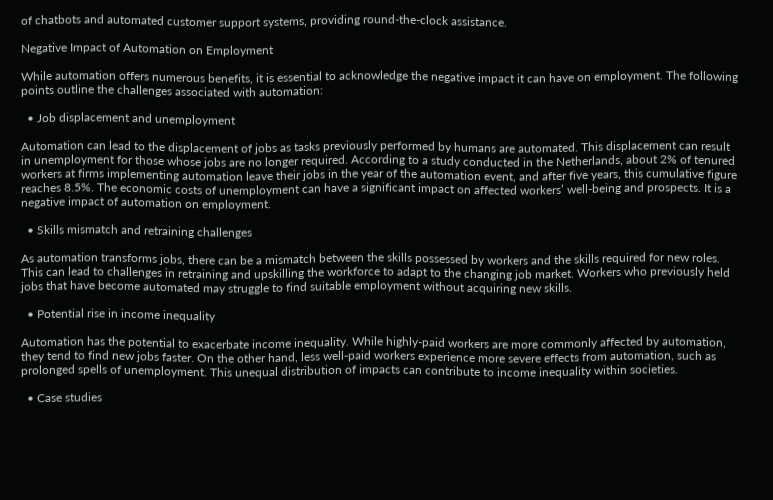of chatbots and automated customer support systems, providing round-the-clock assistance.

Negative Impact of Automation on Employment

While automation offers numerous benefits, it is essential to acknowledge the negative impact it can have on employment. The following points outline the challenges associated with automation:

  • Job displacement and unemployment

Automation can lead to the displacement of jobs as tasks previously performed by humans are automated. This displacement can result in unemployment for those whose jobs are no longer required. According to a study conducted in the Netherlands, about 2% of tenured workers at firms implementing automation leave their jobs in the year of the automation event, and after five years, this cumulative figure reaches 8.5%. The economic costs of unemployment can have a significant impact on affected workers’ well-being and prospects. It is a negative impact of automation on employment.

  • Skills mismatch and retraining challenges

As automation transforms jobs, there can be a mismatch between the skills possessed by workers and the skills required for new roles. This can lead to challenges in retraining and upskilling the workforce to adapt to the changing job market. Workers who previously held jobs that have become automated may struggle to find suitable employment without acquiring new skills.

  • Potential rise in income inequality

Automation has the potential to exacerbate income inequality. While highly-paid workers are more commonly affected by automation, they tend to find new jobs faster. On the other hand, less well-paid workers experience more severe effects from automation, such as prolonged spells of unemployment. This unequal distribution of impacts can contribute to income inequality within societies.

  • Case studies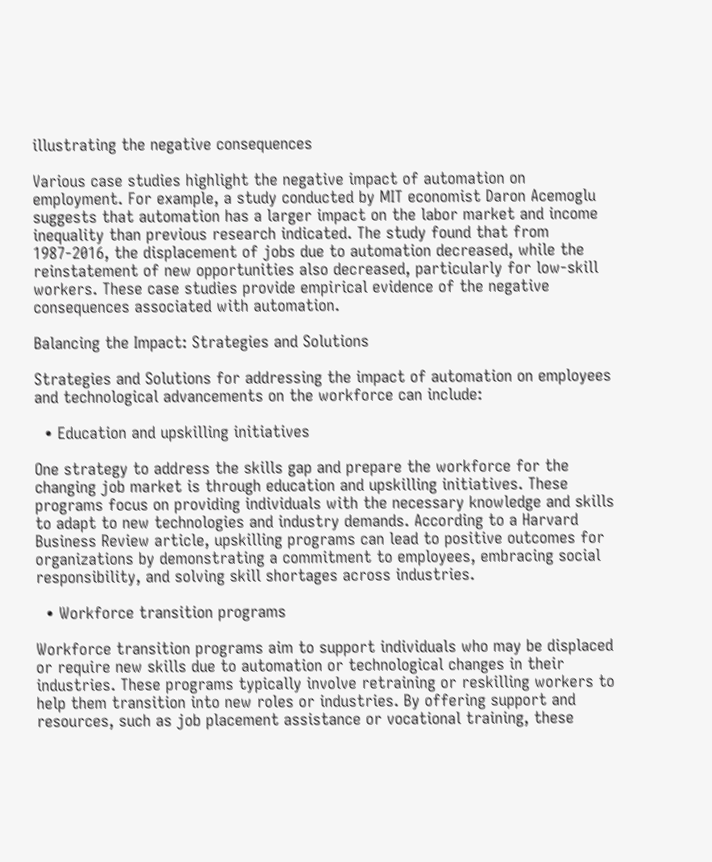illustrating the negative consequences

Various case studies highlight the negative impact of automation on employment. For example, a study conducted by MIT economist Daron Acemoglu suggests that automation has a larger impact on the labor market and income inequality than previous research indicated. The study found that from 1987-2016, the displacement of jobs due to automation decreased, while the reinstatement of new opportunities also decreased, particularly for low-skill workers. These case studies provide empirical evidence of the negative consequences associated with automation.

Balancing the Impact: Strategies and Solutions

Strategies and Solutions for addressing the impact of automation on employees and technological advancements on the workforce can include:

  • Education and upskilling initiatives

One strategy to address the skills gap and prepare the workforce for the changing job market is through education and upskilling initiatives. These programs focus on providing individuals with the necessary knowledge and skills to adapt to new technologies and industry demands. According to a Harvard Business Review article, upskilling programs can lead to positive outcomes for organizations by demonstrating a commitment to employees, embracing social responsibility, and solving skill shortages across industries.

  • Workforce transition programs

Workforce transition programs aim to support individuals who may be displaced or require new skills due to automation or technological changes in their industries. These programs typically involve retraining or reskilling workers to help them transition into new roles or industries. By offering support and resources, such as job placement assistance or vocational training, these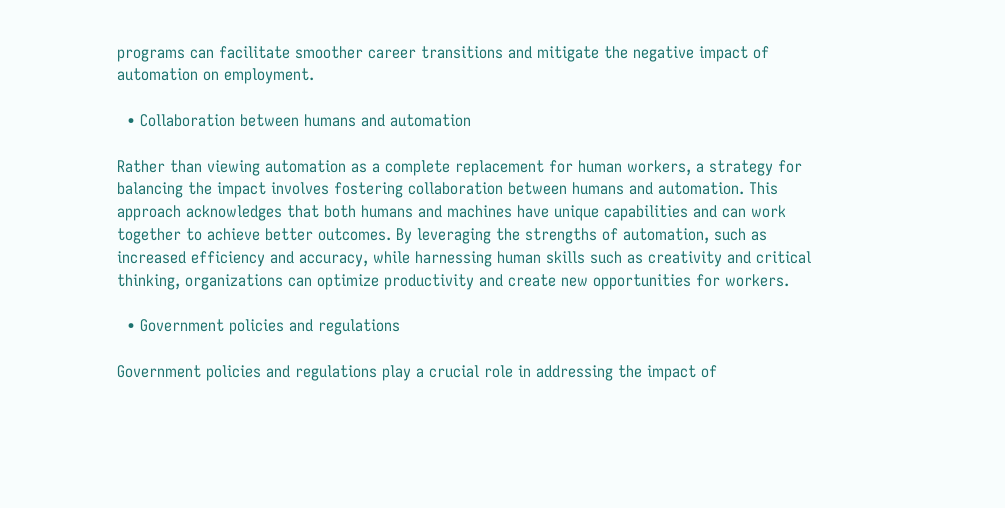programs can facilitate smoother career transitions and mitigate the negative impact of automation on employment.

  • Collaboration between humans and automation

Rather than viewing automation as a complete replacement for human workers, a strategy for balancing the impact involves fostering collaboration between humans and automation. This approach acknowledges that both humans and machines have unique capabilities and can work together to achieve better outcomes. By leveraging the strengths of automation, such as increased efficiency and accuracy, while harnessing human skills such as creativity and critical thinking, organizations can optimize productivity and create new opportunities for workers.

  • Government policies and regulations

Government policies and regulations play a crucial role in addressing the impact of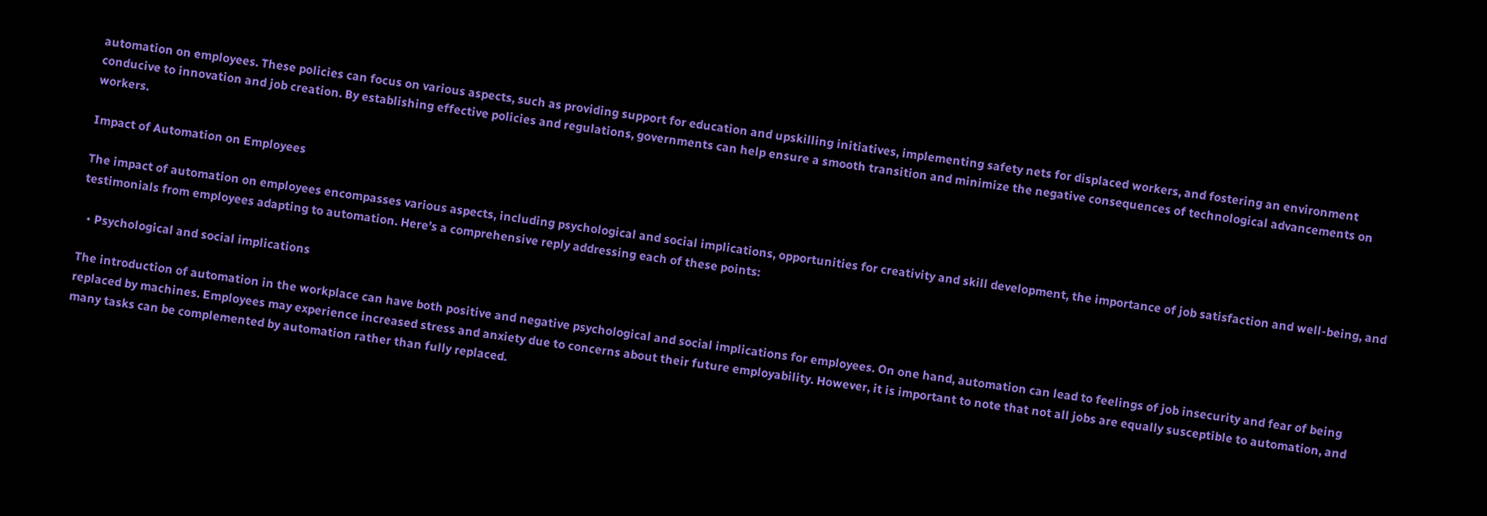automation on employees. These policies can focus on various aspects, such as providing support for education and upskilling initiatives, implementing safety nets for displaced workers, and fostering an environment conducive to innovation and job creation. By establishing effective policies and regulations, governments can help ensure a smooth transition and minimize the negative consequences of technological advancements on workers.

Impact of Automation on Employees

The impact of automation on employees encompasses various aspects, including psychological and social implications, opportunities for creativity and skill development, the importance of job satisfaction and well-being, and testimonials from employees adapting to automation. Here’s a comprehensive reply addressing each of these points:

  • Psychological and social implications

The introduction of automation in the workplace can have both positive and negative psychological and social implications for employees. On one hand, automation can lead to feelings of job insecurity and fear of being replaced by machines. Employees may experience increased stress and anxiety due to concerns about their future employability. However, it is important to note that not all jobs are equally susceptible to automation, and many tasks can be complemented by automation rather than fully replaced.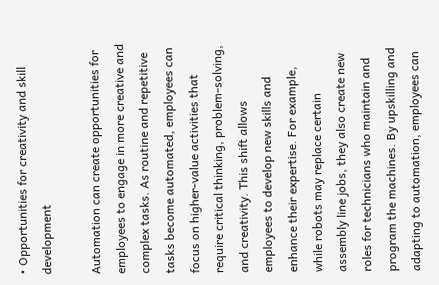• Opportunities for creativity and skill development

Automation can create opportunities for employees to engage in more creative and complex tasks. As routine and repetitive tasks become automated, employees can focus on higher-value activities that require critical thinking, problem-solving, and creativity. This shift allows employees to develop new skills and enhance their expertise. For example, while robots may replace certain assembly line jobs, they also create new roles for technicians who maintain and program the machines. By upskilling and adapting to automation, employees can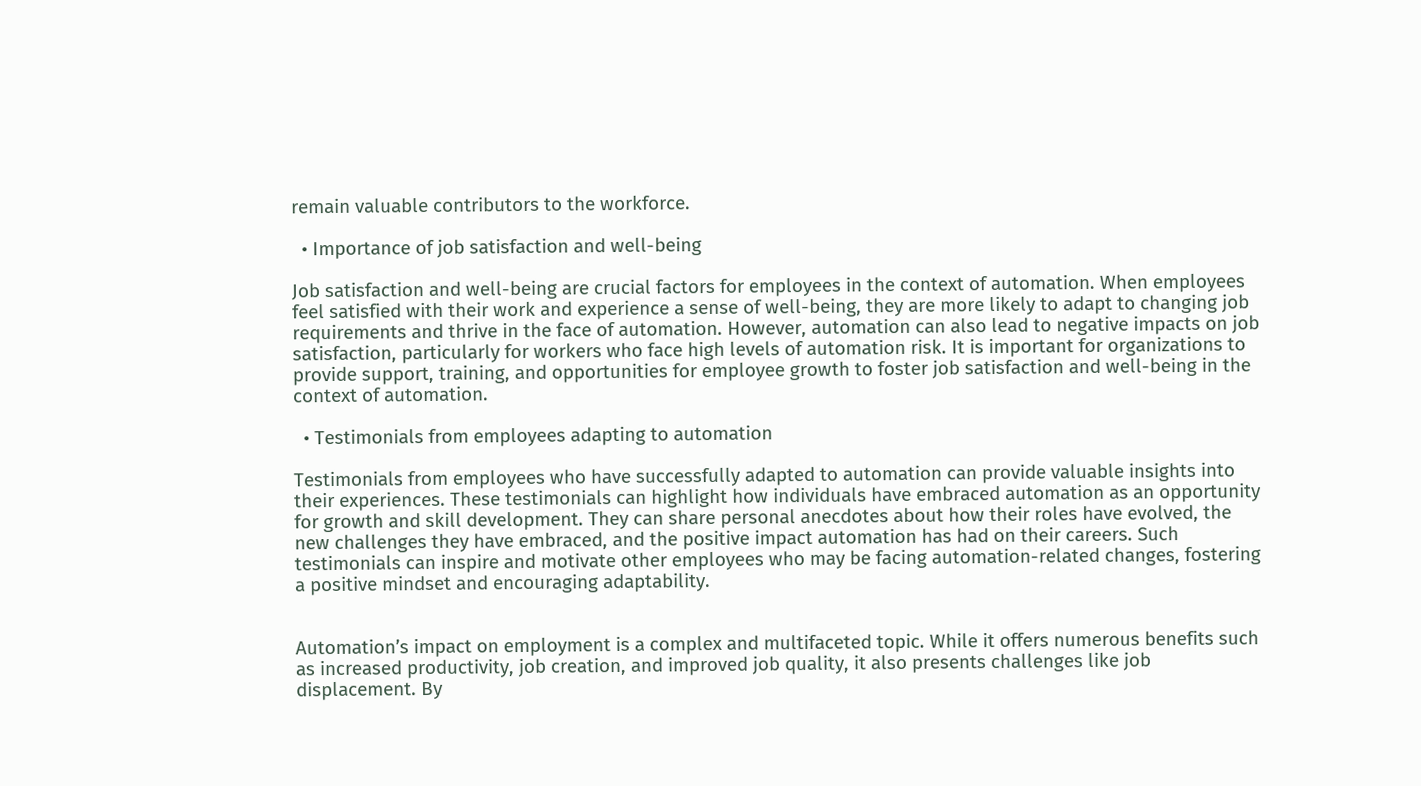remain valuable contributors to the workforce.

  • Importance of job satisfaction and well-being

Job satisfaction and well-being are crucial factors for employees in the context of automation. When employees feel satisfied with their work and experience a sense of well-being, they are more likely to adapt to changing job requirements and thrive in the face of automation. However, automation can also lead to negative impacts on job satisfaction, particularly for workers who face high levels of automation risk. It is important for organizations to provide support, training, and opportunities for employee growth to foster job satisfaction and well-being in the context of automation.

  • Testimonials from employees adapting to automation

Testimonials from employees who have successfully adapted to automation can provide valuable insights into their experiences. These testimonials can highlight how individuals have embraced automation as an opportunity for growth and skill development. They can share personal anecdotes about how their roles have evolved, the new challenges they have embraced, and the positive impact automation has had on their careers. Such testimonials can inspire and motivate other employees who may be facing automation-related changes, fostering a positive mindset and encouraging adaptability.


Automation’s impact on employment is a complex and multifaceted topic. While it offers numerous benefits such as increased productivity, job creation, and improved job quality, it also presents challenges like job displacement. By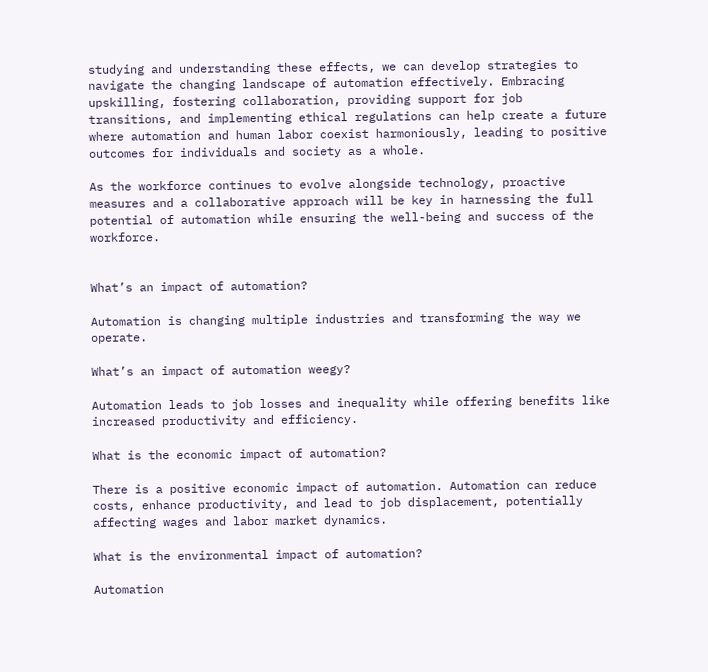studying and understanding these effects, we can develop strategies to navigate the changing landscape of automation effectively. Embracing upskilling, fostering collaboration, providing support for job transitions, and implementing ethical regulations can help create a future where automation and human labor coexist harmoniously, leading to positive outcomes for individuals and society as a whole.

As the workforce continues to evolve alongside technology, proactive measures and a collaborative approach will be key in harnessing the full potential of automation while ensuring the well-being and success of the workforce.


What’s an impact of automation?

Automation is changing multiple industries and transforming the way we operate.

What’s an impact of automation weegy?

Automation leads to job losses and inequality while offering benefits like increased productivity and efficiency.

What is the economic impact of automation?

There is a positive economic impact of automation. Automation can reduce costs, enhance productivity, and lead to job displacement, potentially affecting wages and labor market dynamics.

What is the environmental impact of automation?

Automation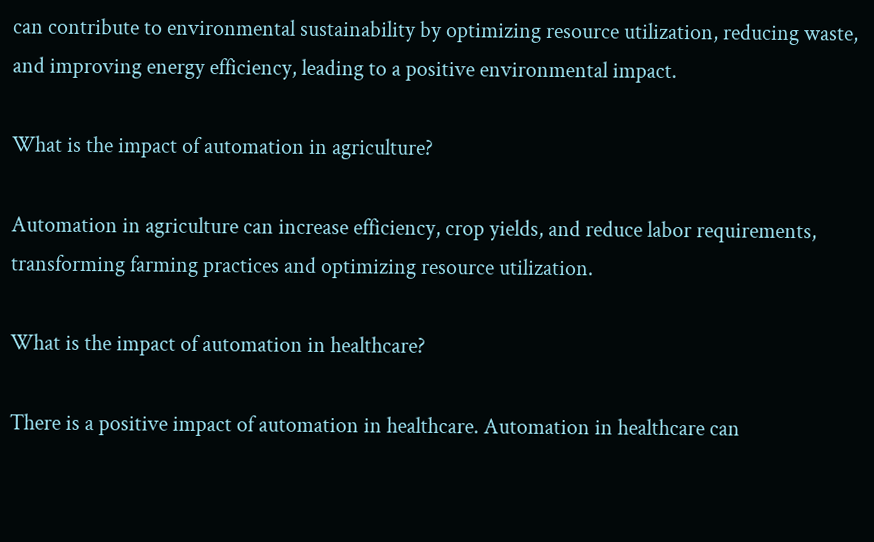can contribute to environmental sustainability by optimizing resource utilization, reducing waste, and improving energy efficiency, leading to a positive environmental impact.

What is the impact of automation in agriculture?

Automation in agriculture can increase efficiency, crop yields, and reduce labor requirements, transforming farming practices and optimizing resource utilization.

What is the impact of automation in healthcare?

There is a positive impact of automation in healthcare. Automation in healthcare can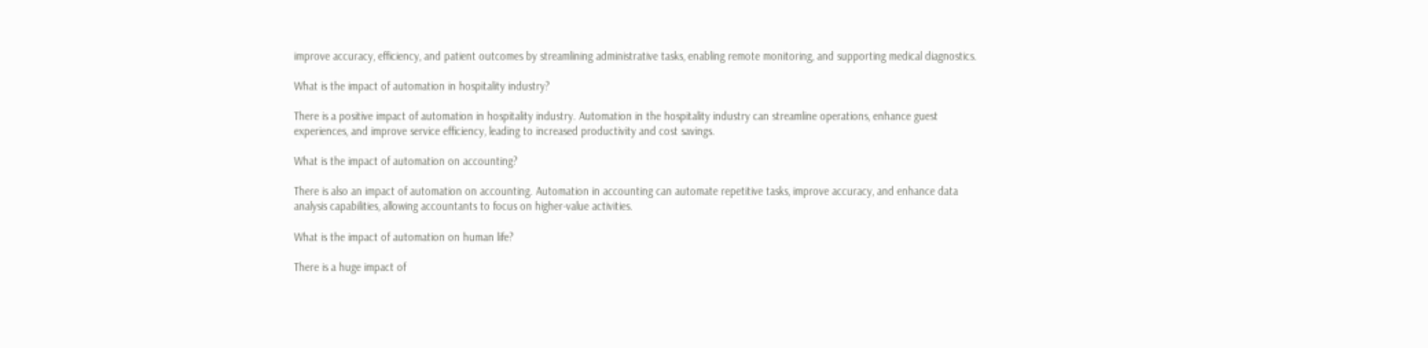improve accuracy, efficiency, and patient outcomes by streamlining administrative tasks, enabling remote monitoring, and supporting medical diagnostics.

What is the impact of automation in hospitality industry?

There is a positive impact of automation in hospitality industry. Automation in the hospitality industry can streamline operations, enhance guest experiences, and improve service efficiency, leading to increased productivity and cost savings.

What is the impact of automation on accounting?

There is also an impact of automation on accounting. Automation in accounting can automate repetitive tasks, improve accuracy, and enhance data analysis capabilities, allowing accountants to focus on higher-value activities.

What is the impact of automation on human life?

There is a huge impact of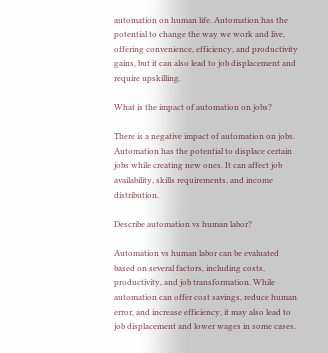automation on human life. Automation has the potential to change the way we work and live, offering convenience, efficiency, and productivity gains, but it can also lead to job displacement and require upskilling.

What is the impact of automation on jobs?

There is a negative impact of automation on jobs. Automation has the potential to displace certain jobs while creating new ones. It can affect job availability, skills requirements, and income distribution.

Describe automation vs human labor?

Automation vs human labor can be evaluated based on several factors, including costs, productivity, and job transformation. While automation can offer cost savings, reduce human error, and increase efficiency, it may also lead to job displacement and lower wages in some cases.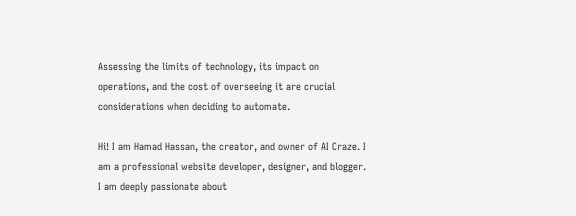Assessing the limits of technology, its impact on operations, and the cost of overseeing it are crucial considerations when deciding to automate.

Hi! I am Hamad Hassan, the creator, and owner of AI Craze. I am a professional website developer, designer, and blogger. I am deeply passionate about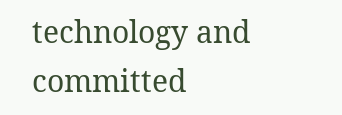technology and committed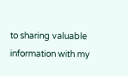to sharing valuable information with my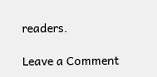readers.

Leave a Comment